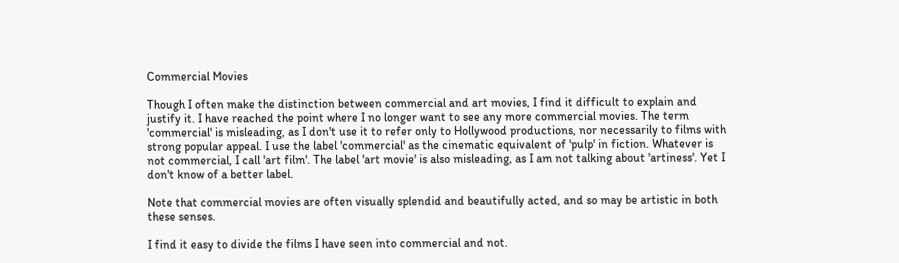Commercial Movies

Though I often make the distinction between commercial and art movies, I find it difficult to explain and justify it. I have reached the point where I no longer want to see any more commercial movies. The term 'commercial' is misleading, as I don't use it to refer only to Hollywood productions, nor necessarily to films with strong popular appeal. I use the label 'commercial' as the cinematic equivalent of 'pulp' in fiction. Whatever is not commercial, I call 'art film'. The label 'art movie' is also misleading, as I am not talking about 'artiness'. Yet I don't know of a better label.

Note that commercial movies are often visually splendid and beautifully acted, and so may be artistic in both these senses.

I find it easy to divide the films I have seen into commercial and not.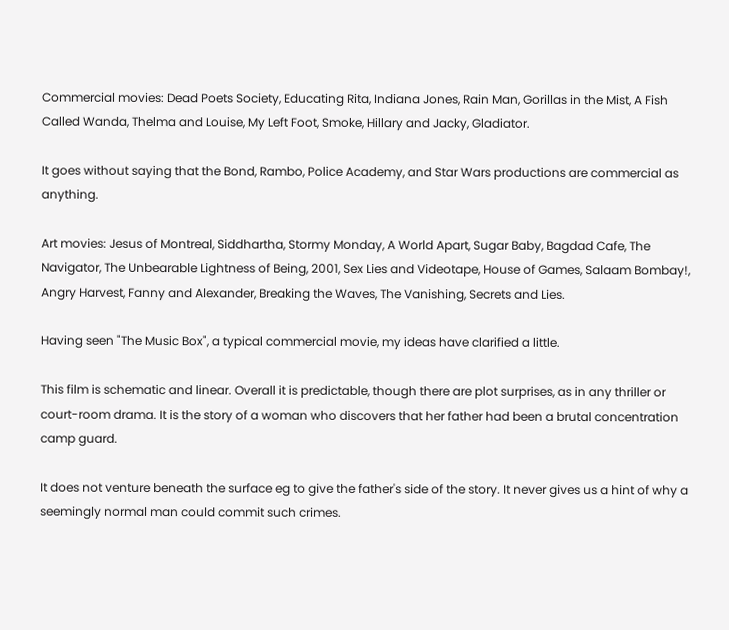Commercial movies: Dead Poets Society, Educating Rita, Indiana Jones, Rain Man, Gorillas in the Mist, A Fish Called Wanda, Thelma and Louise, My Left Foot, Smoke, Hillary and Jacky, Gladiator.

It goes without saying that the Bond, Rambo, Police Academy, and Star Wars productions are commercial as anything.

Art movies: Jesus of Montreal, Siddhartha, Stormy Monday, A World Apart, Sugar Baby, Bagdad Cafe, The Navigator, The Unbearable Lightness of Being, 2001, Sex Lies and Videotape, House of Games, Salaam Bombay!, Angry Harvest, Fanny and Alexander, Breaking the Waves, The Vanishing, Secrets and Lies.

Having seen "The Music Box", a typical commercial movie, my ideas have clarified a little.

This film is schematic and linear. Overall it is predictable, though there are plot surprises, as in any thriller or court-room drama. It is the story of a woman who discovers that her father had been a brutal concentration camp guard.

It does not venture beneath the surface eg to give the father's side of the story. It never gives us a hint of why a seemingly normal man could commit such crimes.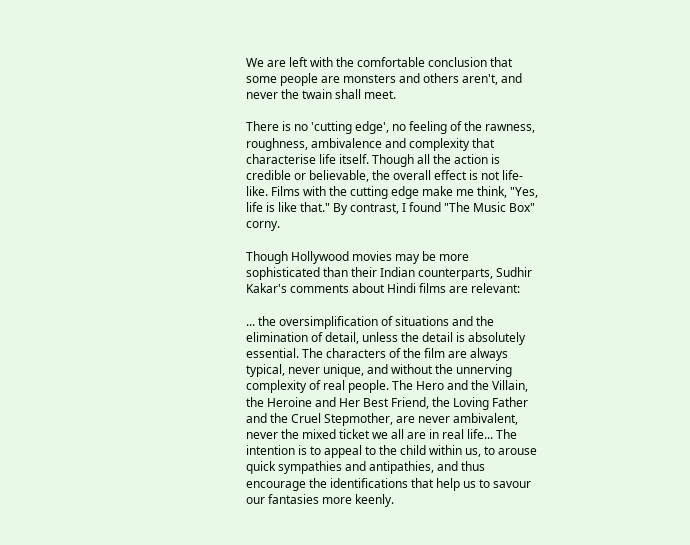We are left with the comfortable conclusion that some people are monsters and others aren't, and never the twain shall meet.

There is no 'cutting edge', no feeling of the rawness, roughness, ambivalence and complexity that characterise life itself. Though all the action is credible or believable, the overall effect is not life-like. Films with the cutting edge make me think, "Yes, life is like that." By contrast, I found "The Music Box" corny.

Though Hollywood movies may be more sophisticated than their Indian counterparts, Sudhir Kakar's comments about Hindi films are relevant:

... the oversimplification of situations and the elimination of detail, unless the detail is absolutely essential. The characters of the film are always typical, never unique, and without the unnerving complexity of real people. The Hero and the Villain, the Heroine and Her Best Friend, the Loving Father and the Cruel Stepmother, are never ambivalent, never the mixed ticket we all are in real life... The intention is to appeal to the child within us, to arouse quick sympathies and antipathies, and thus encourage the identifications that help us to savour our fantasies more keenly.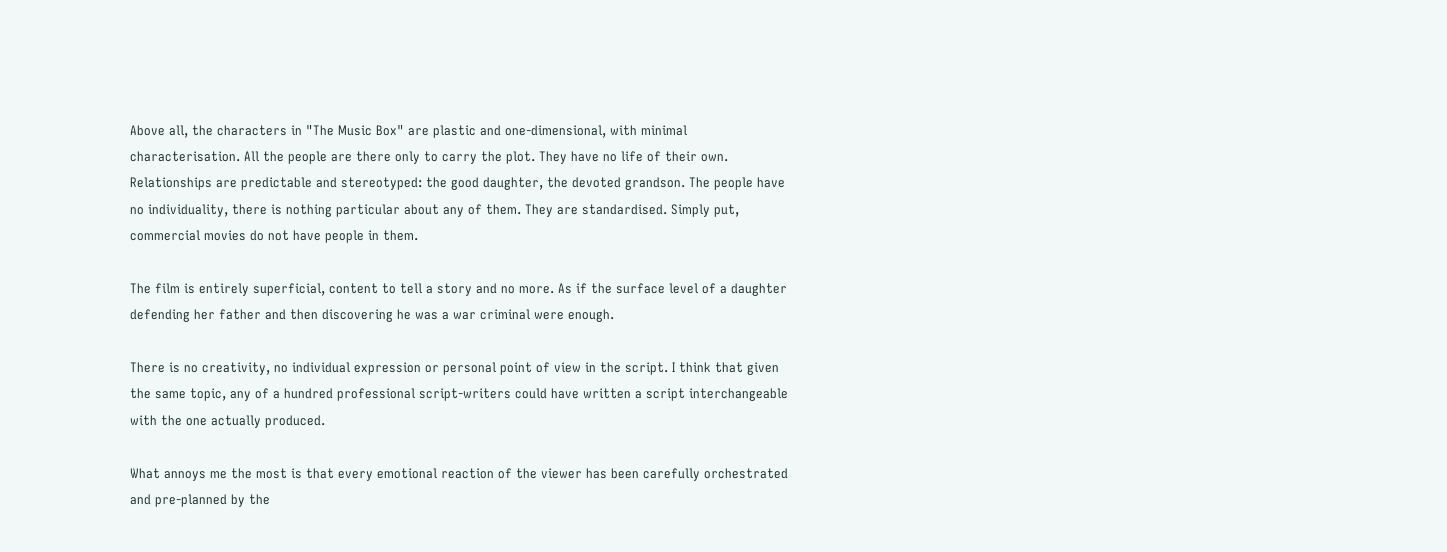Above all, the characters in "The Music Box" are plastic and one-dimensional, with minimal characterisation. All the people are there only to carry the plot. They have no life of their own. Relationships are predictable and stereotyped: the good daughter, the devoted grandson. The people have no individuality, there is nothing particular about any of them. They are standardised. Simply put, commercial movies do not have people in them.

The film is entirely superficial, content to tell a story and no more. As if the surface level of a daughter defending her father and then discovering he was a war criminal were enough.

There is no creativity, no individual expression or personal point of view in the script. I think that given the same topic, any of a hundred professional script-writers could have written a script interchangeable with the one actually produced.

What annoys me the most is that every emotional reaction of the viewer has been carefully orchestrated and pre-planned by the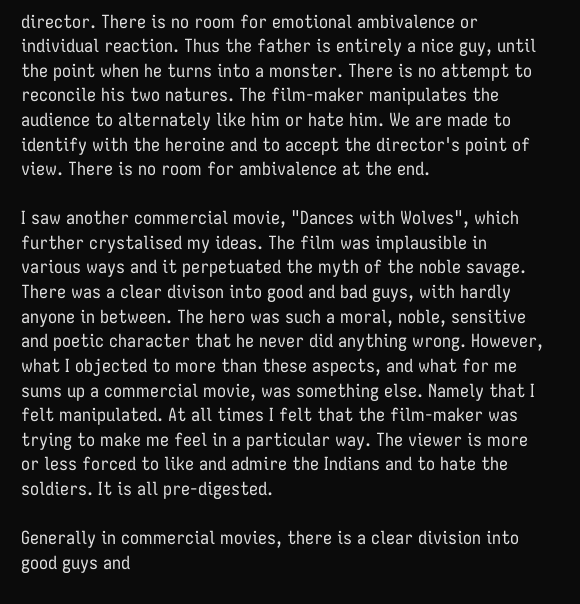director. There is no room for emotional ambivalence or individual reaction. Thus the father is entirely a nice guy, until the point when he turns into a monster. There is no attempt to reconcile his two natures. The film-maker manipulates the audience to alternately like him or hate him. We are made to identify with the heroine and to accept the director's point of view. There is no room for ambivalence at the end.

I saw another commercial movie, "Dances with Wolves", which further crystalised my ideas. The film was implausible in various ways and it perpetuated the myth of the noble savage. There was a clear divison into good and bad guys, with hardly anyone in between. The hero was such a moral, noble, sensitive and poetic character that he never did anything wrong. However, what I objected to more than these aspects, and what for me sums up a commercial movie, was something else. Namely that I felt manipulated. At all times I felt that the film-maker was trying to make me feel in a particular way. The viewer is more or less forced to like and admire the Indians and to hate the soldiers. It is all pre-digested.

Generally in commercial movies, there is a clear division into good guys and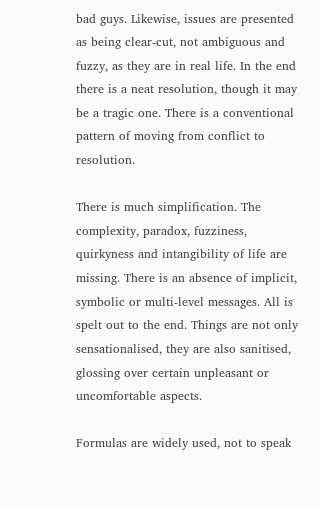bad guys. Likewise, issues are presented as being clear-cut, not ambiguous and fuzzy, as they are in real life. In the end there is a neat resolution, though it may be a tragic one. There is a conventional pattern of moving from conflict to resolution.

There is much simplification. The complexity, paradox, fuzziness, quirkyness and intangibility of life are missing. There is an absence of implicit, symbolic or multi-level messages. All is spelt out to the end. Things are not only sensationalised, they are also sanitised, glossing over certain unpleasant or uncomfortable aspects.

Formulas are widely used, not to speak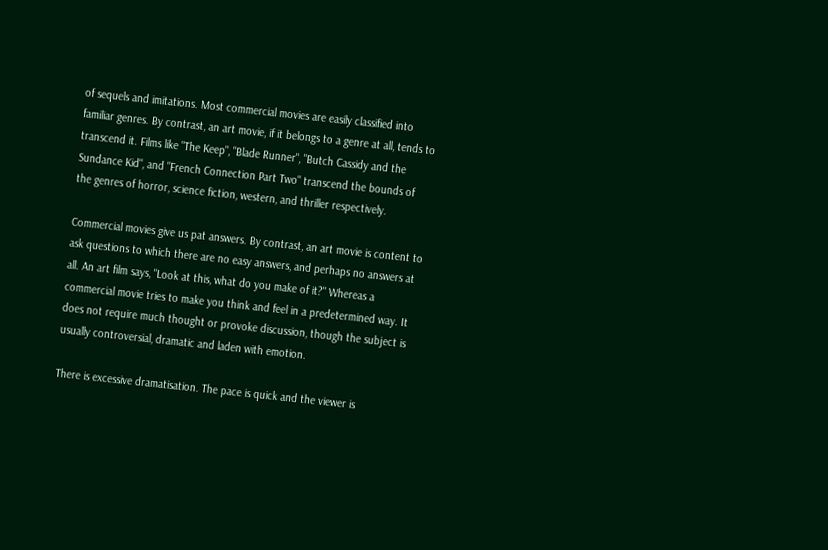of sequels and imitations. Most commercial movies are easily classified into familiar genres. By contrast, an art movie, if it belongs to a genre at all, tends to transcend it. Films like "The Keep", "Blade Runner", "Butch Cassidy and the Sundance Kid", and "French Connection Part Two" transcend the bounds of the genres of horror, science fiction, western, and thriller respectively.

Commercial movies give us pat answers. By contrast, an art movie is content to ask questions to which there are no easy answers, and perhaps no answers at all. An art film says, "Look at this, what do you make of it?" Whereas a commercial movie tries to make you think and feel in a predetermined way. It does not require much thought or provoke discussion, though the subject is usually controversial, dramatic and laden with emotion.

There is excessive dramatisation. The pace is quick and the viewer is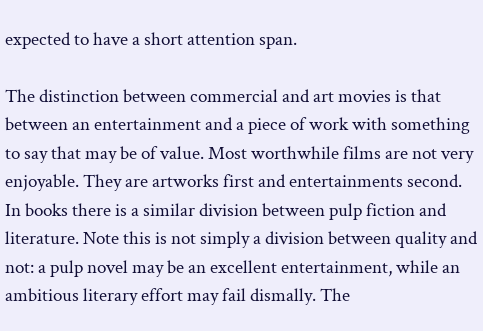expected to have a short attention span.

The distinction between commercial and art movies is that between an entertainment and a piece of work with something to say that may be of value. Most worthwhile films are not very enjoyable. They are artworks first and entertainments second. In books there is a similar division between pulp fiction and literature. Note this is not simply a division between quality and not: a pulp novel may be an excellent entertainment, while an ambitious literary effort may fail dismally. The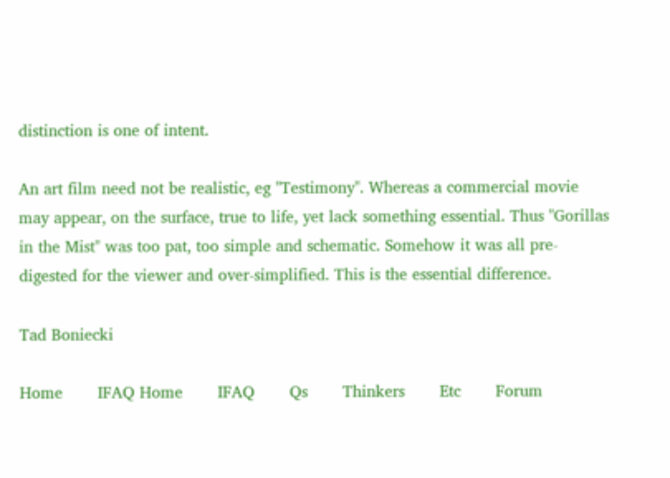distinction is one of intent.

An art film need not be realistic, eg "Testimony". Whereas a commercial movie may appear, on the surface, true to life, yet lack something essential. Thus "Gorillas in the Mist" was too pat, too simple and schematic. Somehow it was all pre-digested for the viewer and over-simplified. This is the essential difference.

Tad Boniecki

Home       IFAQ Home       IFAQ       Qs       Thinkers       Etc       Forum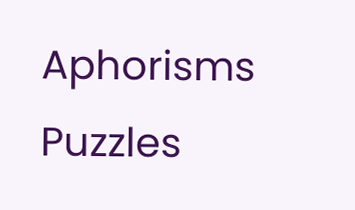Aphorisms       Puzzles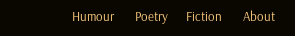Humour       Poetry      Fiction       About